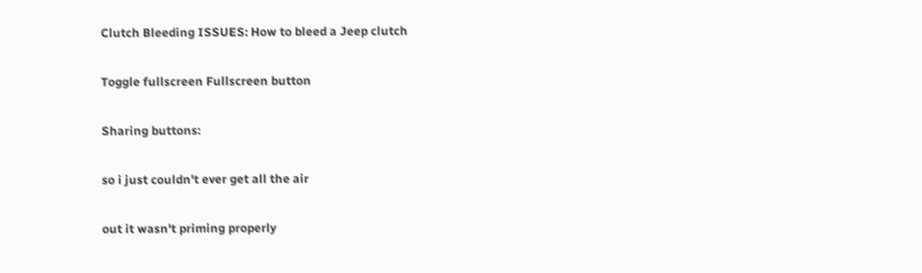Clutch Bleeding ISSUES: How to bleed a Jeep clutch

Toggle fullscreen Fullscreen button

Sharing buttons:

so i just couldn't ever get all the air

out it wasn't priming properly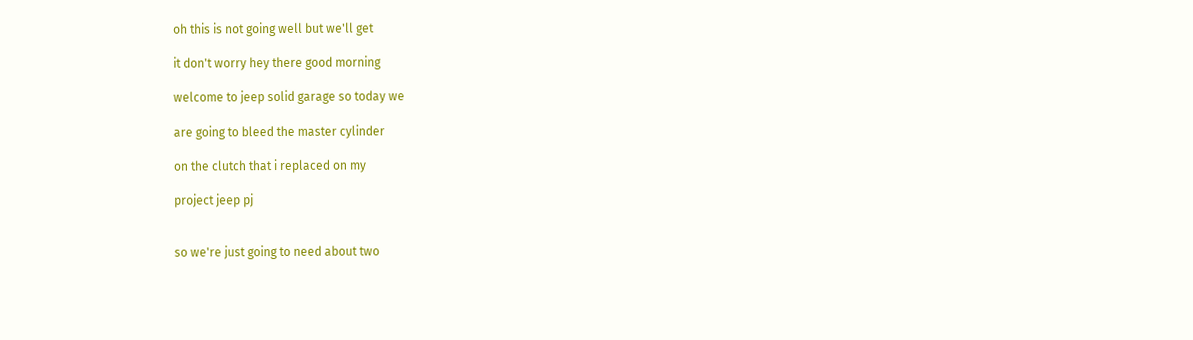oh this is not going well but we'll get

it don't worry hey there good morning

welcome to jeep solid garage so today we

are going to bleed the master cylinder

on the clutch that i replaced on my

project jeep pj


so we're just going to need about two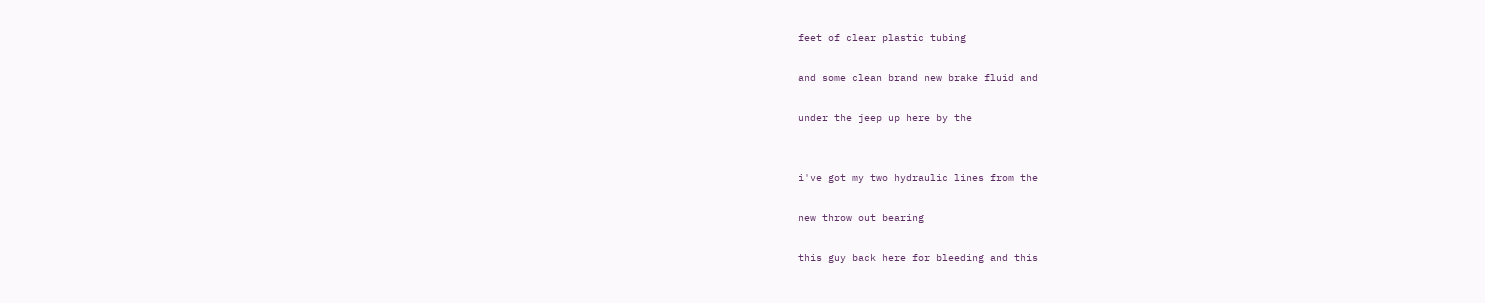feet of clear plastic tubing

and some clean brand new brake fluid and

under the jeep up here by the


i've got my two hydraulic lines from the

new throw out bearing

this guy back here for bleeding and this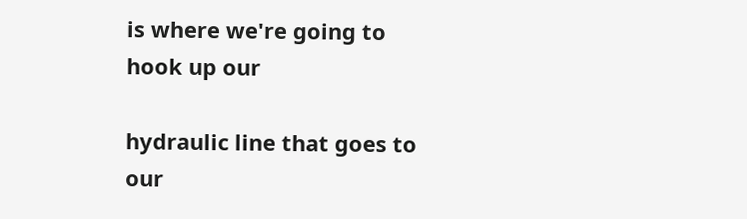is where we're going to hook up our

hydraulic line that goes to our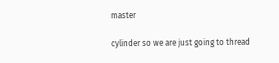master

cylinder so we are just going to thread